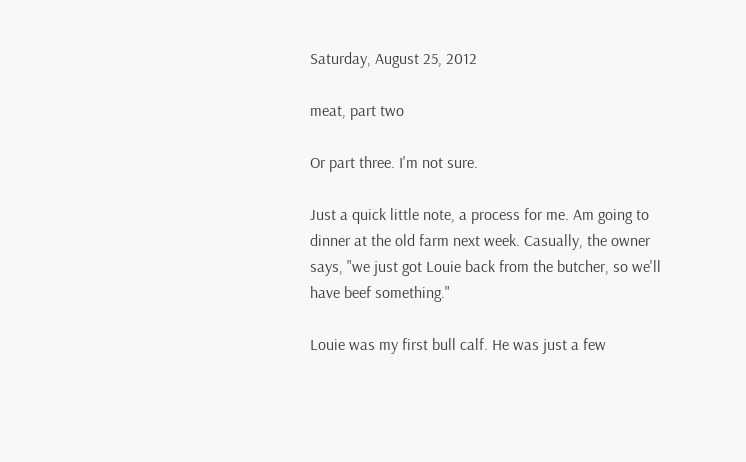Saturday, August 25, 2012

meat, part two

Or part three. I'm not sure.

Just a quick little note, a process for me. Am going to dinner at the old farm next week. Casually, the owner says, "we just got Louie back from the butcher, so we'll have beef something."

Louie was my first bull calf. He was just a few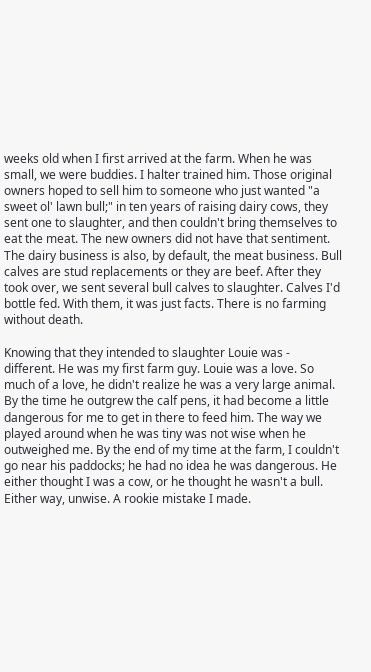weeks old when I first arrived at the farm. When he was small, we were buddies. I halter trained him. Those original owners hoped to sell him to someone who just wanted "a sweet ol' lawn bull;" in ten years of raising dairy cows, they sent one to slaughter, and then couldn't bring themselves to eat the meat. The new owners did not have that sentiment. The dairy business is also, by default, the meat business. Bull calves are stud replacements or they are beef. After they took over, we sent several bull calves to slaughter. Calves I'd bottle fed. With them, it was just facts. There is no farming without death.

Knowing that they intended to slaughter Louie was - different. He was my first farm guy. Louie was a love. So much of a love, he didn't realize he was a very large animal. By the time he outgrew the calf pens, it had become a little dangerous for me to get in there to feed him. The way we played around when he was tiny was not wise when he outweighed me. By the end of my time at the farm, I couldn't go near his paddocks; he had no idea he was dangerous. He either thought I was a cow, or he thought he wasn't a bull. Either way, unwise. A rookie mistake I made.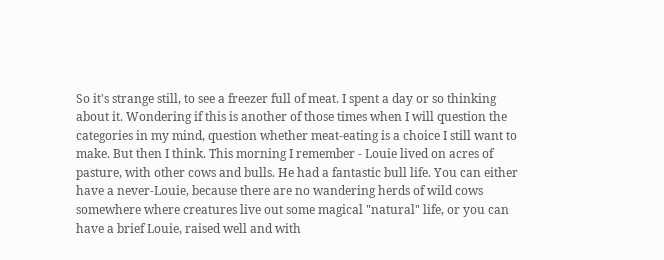So it's strange still, to see a freezer full of meat. I spent a day or so thinking about it. Wondering if this is another of those times when I will question the categories in my mind, question whether meat-eating is a choice I still want to make. But then I think. This morning I remember - Louie lived on acres of pasture, with other cows and bulls. He had a fantastic bull life. You can either have a never-Louie, because there are no wandering herds of wild cows somewhere where creatures live out some magical "natural" life, or you can have a brief Louie, raised well and with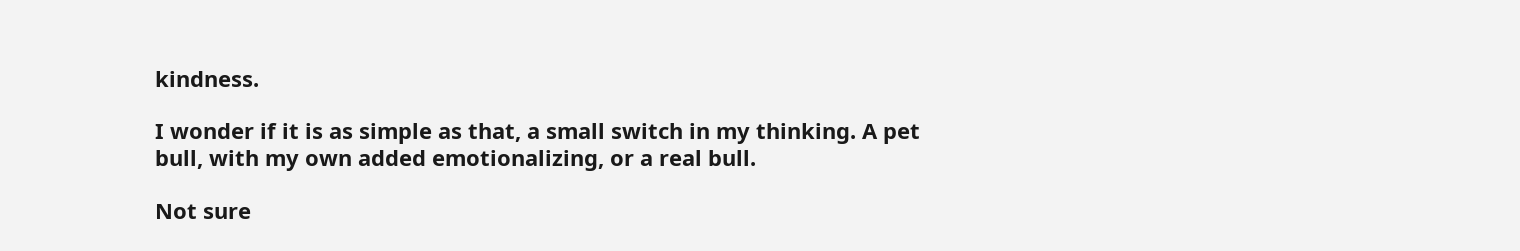kindness.

I wonder if it is as simple as that, a small switch in my thinking. A pet bull, with my own added emotionalizing, or a real bull.

Not sure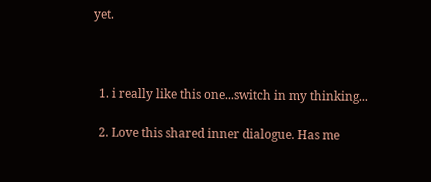yet.



  1. i really like this one...switch in my thinking...

  2. Love this shared inner dialogue. Has me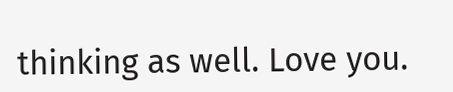thinking as well. Love you.